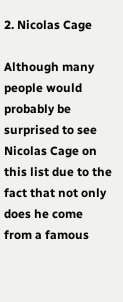2. Nicolas Cage

Although many people would probably be surprised to see Nicolas Cage on this list due to the fact that not only does he come from a famous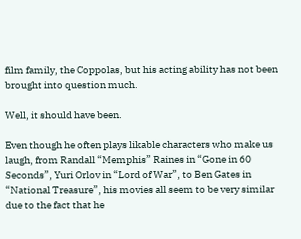film family, the Coppolas, but his acting ability has not been brought into question much.

Well, it should have been.

Even though he often plays likable characters who make us laugh, from Randall “Memphis” Raines in “Gone in 60 Seconds”, Yuri Orlov in “Lord of War”, to Ben Gates in “National Treasure”, his movies all seem to be very similar due to the fact that he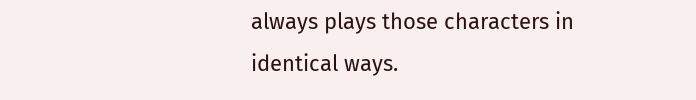always plays those characters in identical ways.